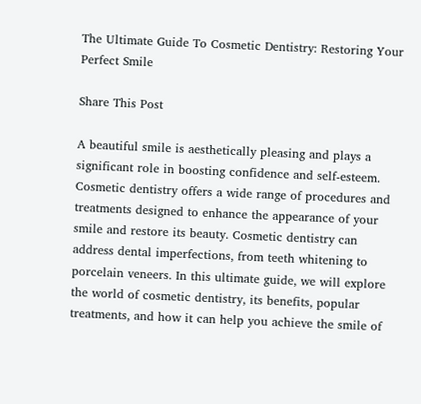The Ultimate Guide To Cosmetic Dentistry: Restoring Your Perfect Smile

Share This Post

A beautiful smile is aesthetically pleasing and plays a significant role in boosting confidence and self-esteem. Cosmetic dentistry offers a wide range of procedures and treatments designed to enhance the appearance of your smile and restore its beauty. Cosmetic dentistry can address dental imperfections, from teeth whitening to porcelain veneers. In this ultimate guide, we will explore the world of cosmetic dentistry, its benefits, popular treatments, and how it can help you achieve the smile of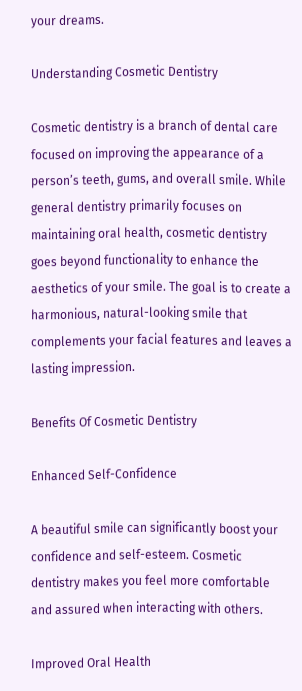your dreams.

Understanding Cosmetic Dentistry

Cosmetic dentistry is a branch of dental care focused on improving the appearance of a person’s teeth, gums, and overall smile. While general dentistry primarily focuses on maintaining oral health, cosmetic dentistry goes beyond functionality to enhance the aesthetics of your smile. The goal is to create a harmonious, natural-looking smile that complements your facial features and leaves a lasting impression.

Benefits Of Cosmetic Dentistry

Enhanced Self-Confidence

A beautiful smile can significantly boost your confidence and self-esteem. Cosmetic dentistry makes you feel more comfortable and assured when interacting with others.

Improved Oral Health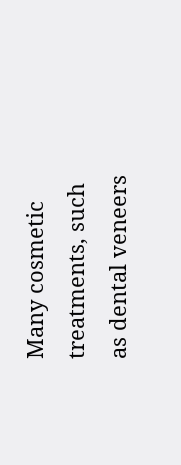Many cosmetic treatments, such as dental veneers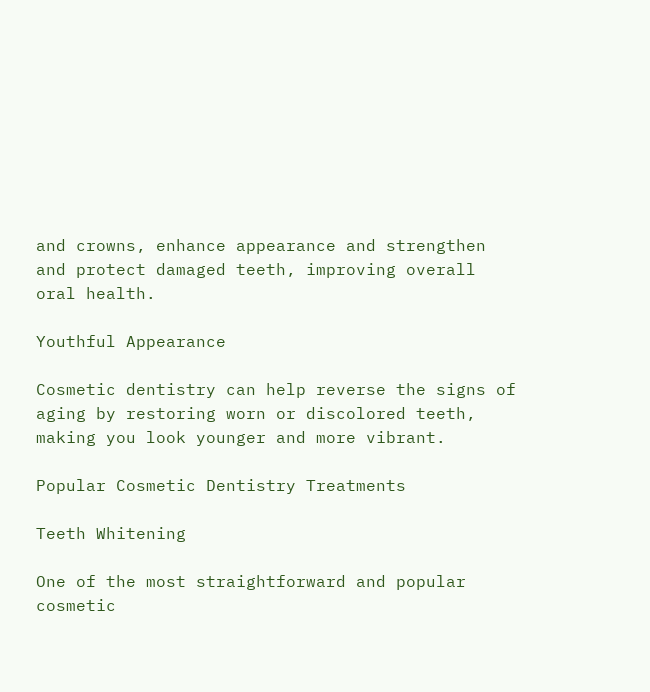and crowns, enhance appearance and strengthen and protect damaged teeth, improving overall oral health.

Youthful Appearance

Cosmetic dentistry can help reverse the signs of aging by restoring worn or discolored teeth, making you look younger and more vibrant.

Popular Cosmetic Dentistry Treatments

Teeth Whitening

One of the most straightforward and popular cosmetic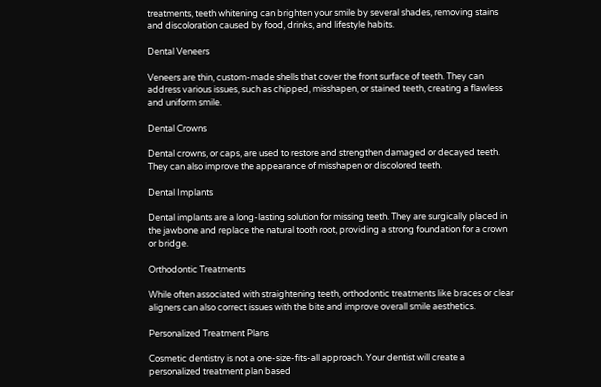treatments, teeth whitening can brighten your smile by several shades, removing stains and discoloration caused by food, drinks, and lifestyle habits.

Dental Veneers

Veneers are thin, custom-made shells that cover the front surface of teeth. They can address various issues, such as chipped, misshapen, or stained teeth, creating a flawless and uniform smile.

Dental Crowns

Dental crowns, or caps, are used to restore and strengthen damaged or decayed teeth. They can also improve the appearance of misshapen or discolored teeth.

Dental Implants

Dental implants are a long-lasting solution for missing teeth. They are surgically placed in the jawbone and replace the natural tooth root, providing a strong foundation for a crown or bridge.

Orthodontic Treatments

While often associated with straightening teeth, orthodontic treatments like braces or clear aligners can also correct issues with the bite and improve overall smile aesthetics.

Personalized Treatment Plans

Cosmetic dentistry is not a one-size-fits-all approach. Your dentist will create a personalized treatment plan based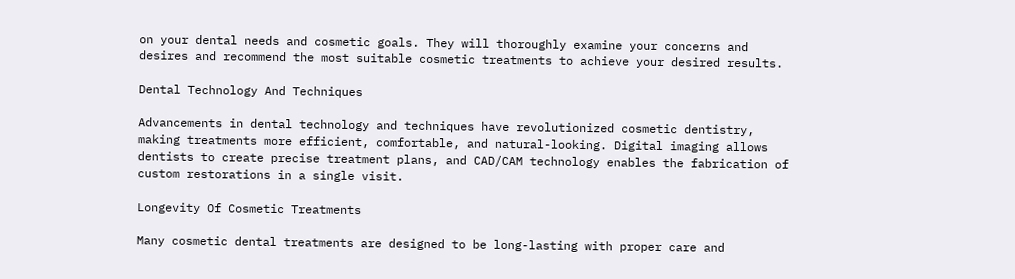on your dental needs and cosmetic goals. They will thoroughly examine your concerns and desires and recommend the most suitable cosmetic treatments to achieve your desired results.

Dental Technology And Techniques

Advancements in dental technology and techniques have revolutionized cosmetic dentistry, making treatments more efficient, comfortable, and natural-looking. Digital imaging allows dentists to create precise treatment plans, and CAD/CAM technology enables the fabrication of custom restorations in a single visit.

Longevity Of Cosmetic Treatments

Many cosmetic dental treatments are designed to be long-lasting with proper care and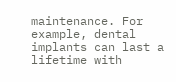maintenance. For example, dental implants can last a lifetime with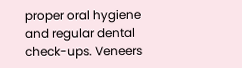proper oral hygiene and regular dental check-ups. Veneers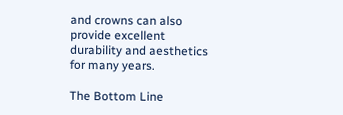and crowns can also provide excellent durability and aesthetics for many years.

The Bottom Line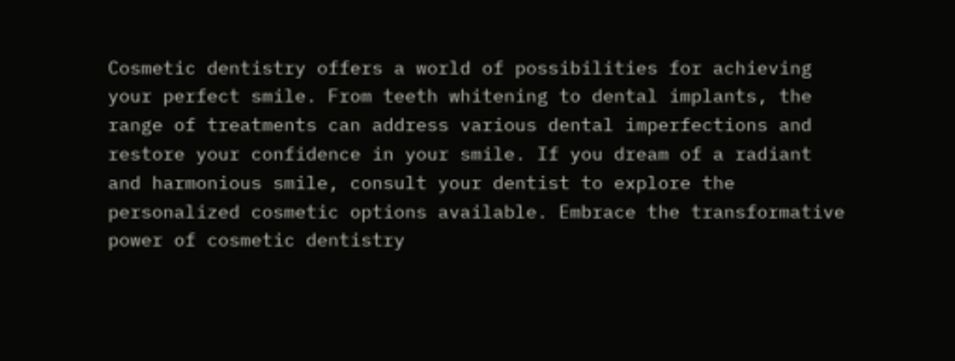Cosmetic dentistry offers a world of possibilities for achieving your perfect smile. From teeth whitening to dental implants, the range of treatments can address various dental imperfections and restore your confidence in your smile. If you dream of a radiant and harmonious smile, consult your dentist to explore the personalized cosmetic options available. Embrace the transformative power of cosmetic dentistry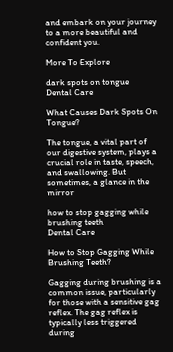and embark on your journey to a more beautiful and confident you.

More To Explore

dark spots on tongue
Dental Care

What Causes Dark Spots On Tongue?

The tongue, a vital part of our digestive system, plays a crucial role in taste, speech, and swallowing. But sometimes, a glance in the mirror

how to stop gagging while brushing teeth
Dental Care

How to Stop Gagging While Brushing Teeth?

Gagging during brushing is a common issue, particularly for those with a sensitive gag reflex. The gag reflex is typically less triggered during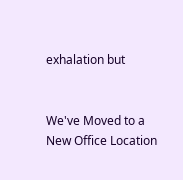exhalation but


We've Moved to a New Office Location